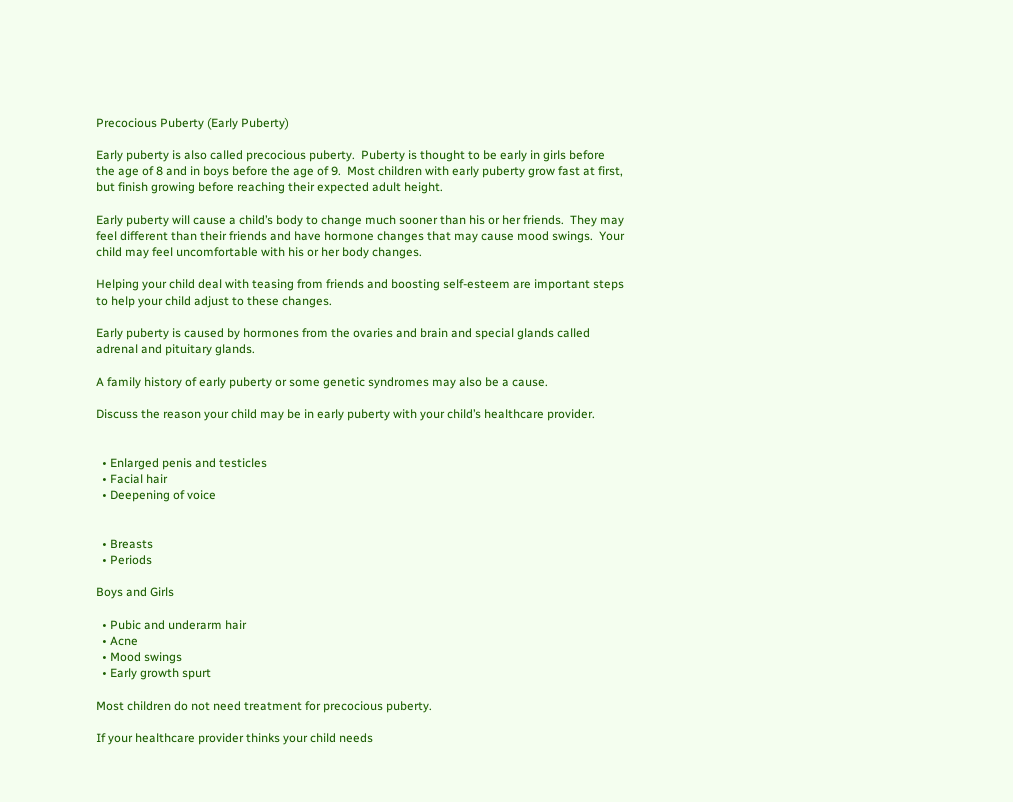Precocious Puberty (Early Puberty)

Early puberty is also called precocious puberty.  Puberty is thought to be early in girls before the age of 8 and in boys before the age of 9.  Most children with early puberty grow fast at first, but finish growing before reaching their expected adult height.

Early puberty will cause a child’s body to change much sooner than his or her friends.  They may feel different than their friends and have hormone changes that may cause mood swings.  Your child may feel uncomfortable with his or her body changes.

Helping your child deal with teasing from friends and boosting self-esteem are important steps to help your child adjust to these changes.

Early puberty is caused by hormones from the ovaries and brain and special glands called adrenal and pituitary glands.

A family history of early puberty or some genetic syndromes may also be a cause.

Discuss the reason your child may be in early puberty with your child’s healthcare provider.


  • Enlarged penis and testicles
  • Facial hair
  • Deepening of voice


  • Breasts
  • Periods

Boys and Girls

  • Pubic and underarm hair
  • Acne
  • Mood swings
  • Early growth spurt

Most children do not need treatment for precocious puberty.

If your healthcare provider thinks your child needs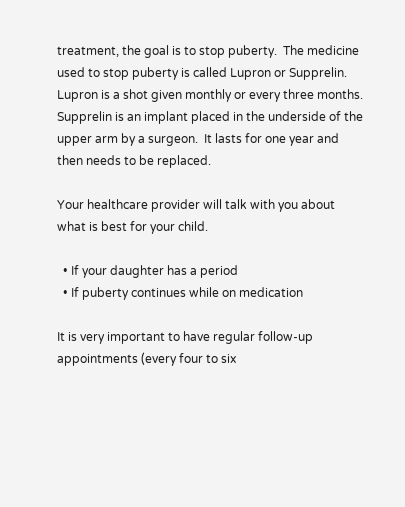treatment, the goal is to stop puberty.  The medicine used to stop puberty is called Lupron or Supprelin.  Lupron is a shot given monthly or every three months.  Supprelin is an implant placed in the underside of the upper arm by a surgeon.  It lasts for one year and then needs to be replaced.

Your healthcare provider will talk with you about what is best for your child.

  • If your daughter has a period
  • If puberty continues while on medication

It is very important to have regular follow-up appointments (every four to six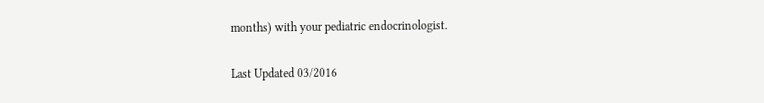months) with your pediatric endocrinologist.

Last Updated 03/2016